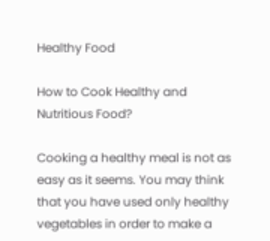Healthy Food

How to Cook Healthy and Nutritious Food?

Cooking a healthy meal is not as easy as it seems. You may think that you have used only healthy vegetables in order to make a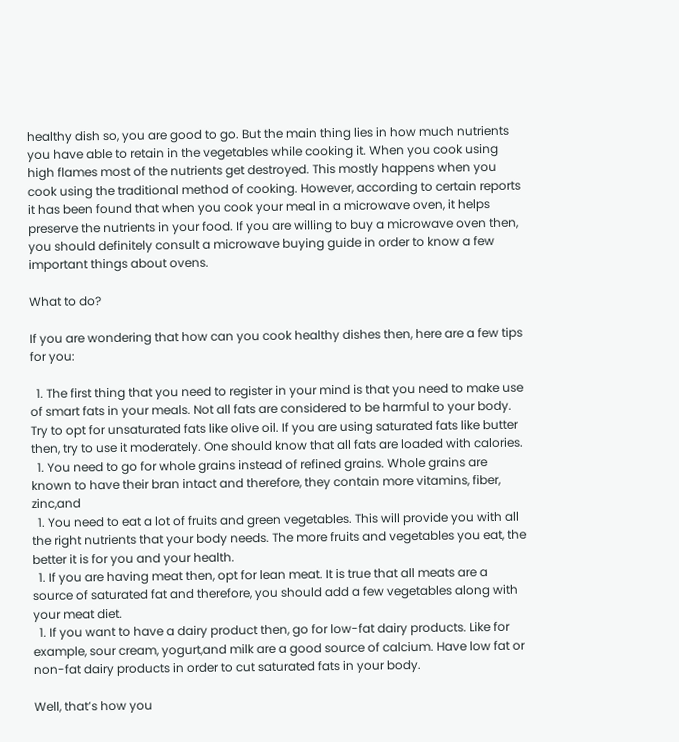healthy dish so, you are good to go. But the main thing lies in how much nutrients you have able to retain in the vegetables while cooking it. When you cook using high flames most of the nutrients get destroyed. This mostly happens when you cook using the traditional method of cooking. However, according to certain reports it has been found that when you cook your meal in a microwave oven, it helps preserve the nutrients in your food. If you are willing to buy a microwave oven then, you should definitely consult a microwave buying guide in order to know a few important things about ovens.

What to do?

If you are wondering that how can you cook healthy dishes then, here are a few tips for you:

  1. The first thing that you need to register in your mind is that you need to make use of smart fats in your meals. Not all fats are considered to be harmful to your body. Try to opt for unsaturated fats like olive oil. If you are using saturated fats like butter then, try to use it moderately. One should know that all fats are loaded with calories.
  1. You need to go for whole grains instead of refined grains. Whole grains are known to have their bran intact and therefore, they contain more vitamins, fiber, zinc,and
  1. You need to eat a lot of fruits and green vegetables. This will provide you with all the right nutrients that your body needs. The more fruits and vegetables you eat, the better it is for you and your health.
  1. If you are having meat then, opt for lean meat. It is true that all meats are a source of saturated fat and therefore, you should add a few vegetables along with your meat diet.
  1. If you want to have a dairy product then, go for low-fat dairy products. Like for example, sour cream, yogurt,and milk are a good source of calcium. Have low fat or non-fat dairy products in order to cut saturated fats in your body.

Well, that’s how you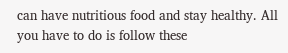can have nutritious food and stay healthy. All you have to do is follow these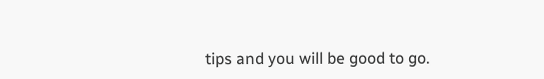tips and you will be good to go.